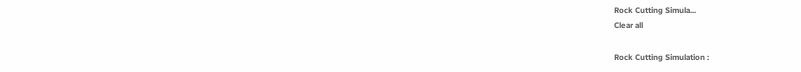Rock Cutting Simula...
Clear all

Rock Cutting Simulation :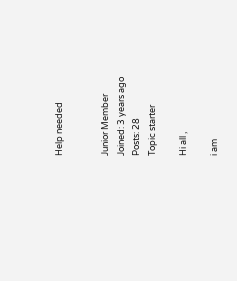Help needed


Junior Member
Joined: 3 years ago
Posts: 28
Topic starter

Hi all ,

i am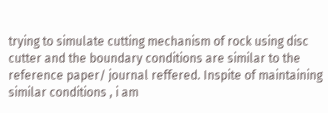trying to simulate cutting mechanism of rock using disc cutter and the boundary conditions are similar to the reference paper/ journal reffered. Inspite of maintaining similar conditions , i am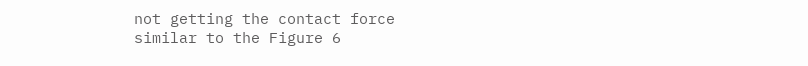not getting the contact force similar to the Figure 6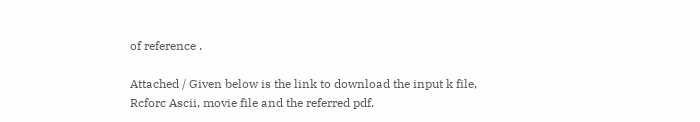of reference .

Attached / Given below is the link to download the input k file, Rcforc Ascii, movie file and the referred pdf.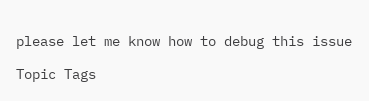please let me know how to debug this issue

Topic Tags